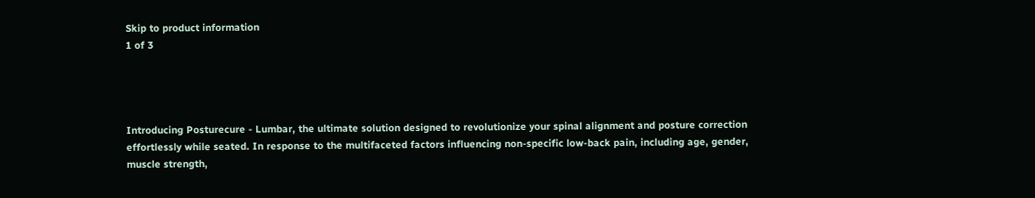Skip to product information
1 of 3




Introducing Posturecure - Lumbar, the ultimate solution designed to revolutionize your spinal alignment and posture correction effortlessly while seated. In response to the multifaceted factors influencing non-specific low-back pain, including age, gender, muscle strength,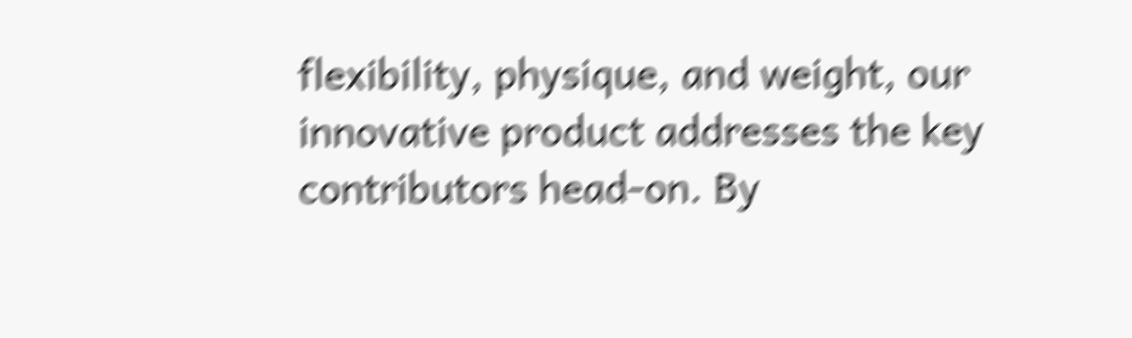flexibility, physique, and weight, our innovative product addresses the key contributors head-on. By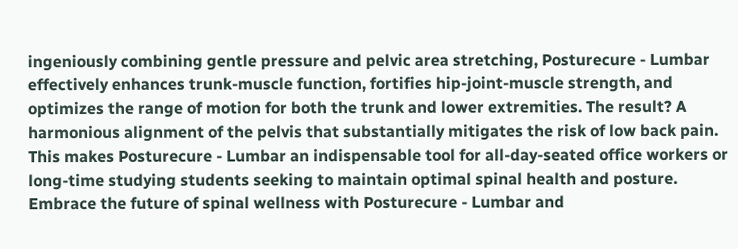ingeniously combining gentle pressure and pelvic area stretching, Posturecure - Lumbar effectively enhances trunk-muscle function, fortifies hip-joint-muscle strength, and optimizes the range of motion for both the trunk and lower extremities. The result? A harmonious alignment of the pelvis that substantially mitigates the risk of low back pain. This makes Posturecure - Lumbar an indispensable tool for all-day-seated office workers or long-time studying students seeking to maintain optimal spinal health and posture. Embrace the future of spinal wellness with Posturecure - Lumbar and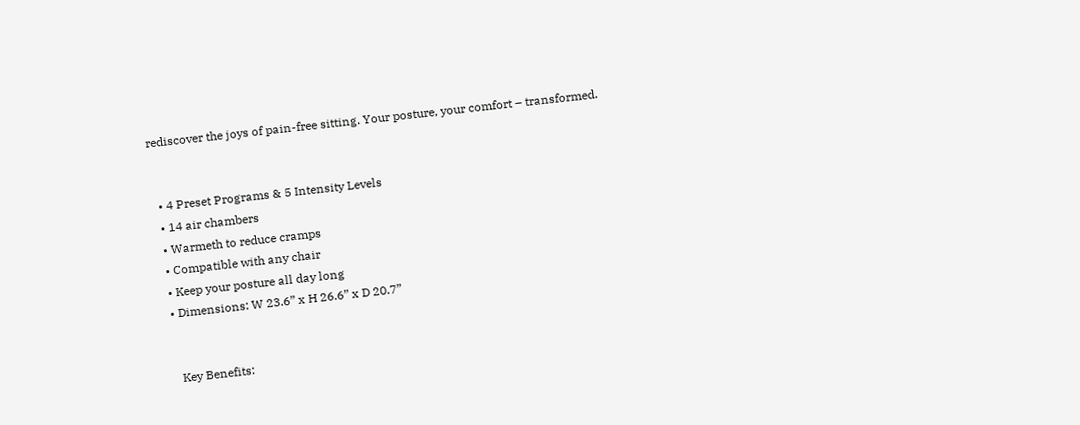rediscover the joys of pain-free sitting. Your posture, your comfort – transformed.


  • 4 Preset Programs & 5 Intensity Levels
  • 14 air chambers
  • Warmeth to reduce cramps
  • Compatible with any chair
  • Keep your posture all day long
  • Dimensions: W 23.6” x H 26.6” x D 20.7”


    Key Benefits: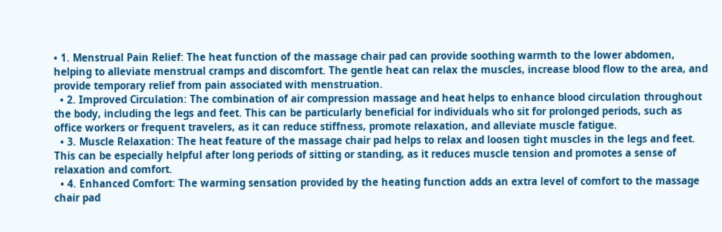• 1. Menstrual Pain Relief: The heat function of the massage chair pad can provide soothing warmth to the lower abdomen, helping to alleviate menstrual cramps and discomfort. The gentle heat can relax the muscles, increase blood flow to the area, and provide temporary relief from pain associated with menstruation.
  • 2. Improved Circulation: The combination of air compression massage and heat helps to enhance blood circulation throughout the body, including the legs and feet. This can be particularly beneficial for individuals who sit for prolonged periods, such as office workers or frequent travelers, as it can reduce stiffness, promote relaxation, and alleviate muscle fatigue.
  • 3. Muscle Relaxation: The heat feature of the massage chair pad helps to relax and loosen tight muscles in the legs and feet. This can be especially helpful after long periods of sitting or standing, as it reduces muscle tension and promotes a sense of relaxation and comfort.
  • 4. Enhanced Comfort: The warming sensation provided by the heating function adds an extra level of comfort to the massage chair pad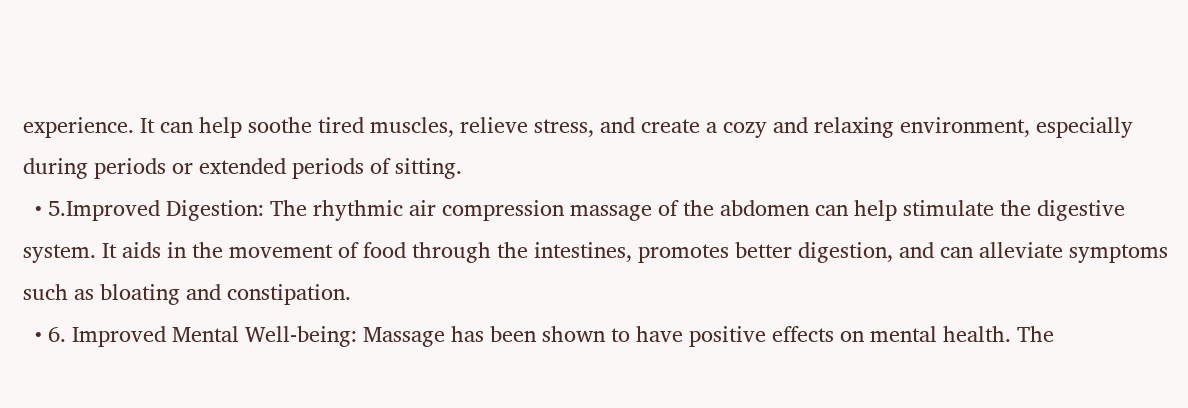experience. It can help soothe tired muscles, relieve stress, and create a cozy and relaxing environment, especially during periods or extended periods of sitting.
  • 5.Improved Digestion: The rhythmic air compression massage of the abdomen can help stimulate the digestive system. It aids in the movement of food through the intestines, promotes better digestion, and can alleviate symptoms such as bloating and constipation.
  • 6. Improved Mental Well-being: Massage has been shown to have positive effects on mental health. The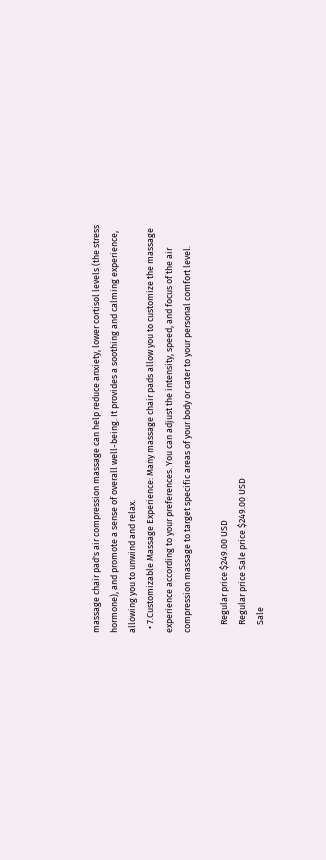massage chair pad's air compression massage can help reduce anxiety, lower cortisol levels (the stress hormone), and promote a sense of overall well-being. It provides a soothing and calming experience, allowing you to unwind and relax.
  • 7.Customizable Massage Experience: Many massage chair pads allow you to customize the massage experience according to your preferences. You can adjust the intensity, speed, and focus of the air compression massage to target specific areas of your body or cater to your personal comfort level.

    Regular price $249.00 USD
    Regular price Sale price $249.00 USD
    Sale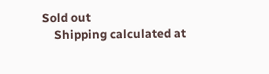Sold out
    Shipping calculated at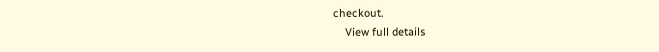checkout.
    View full details